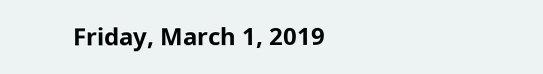Friday, March 1, 2019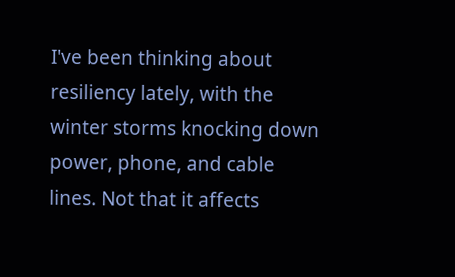I've been thinking about resiliency lately, with the winter storms knocking down power, phone, and cable lines. Not that it affects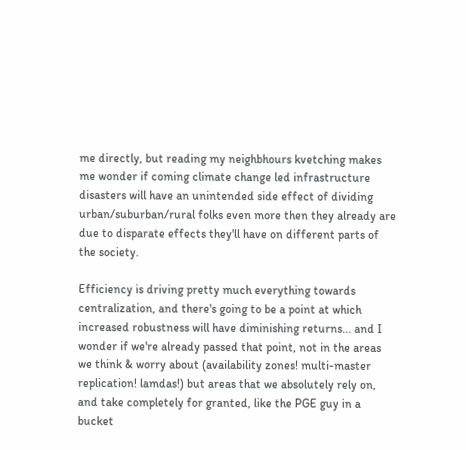me directly, but reading my neighbhours kvetching makes me wonder if coming climate change led infrastructure disasters will have an unintended side effect of dividing urban/suburban/rural folks even more then they already are due to disparate effects they'll have on different parts of the society.

Efficiency is driving pretty much everything towards centralization, and there's going to be a point at which increased robustness will have diminishing returns... and I wonder if we're already passed that point, not in the areas we think & worry about (availability zones! multi-master replication! lamdas!) but areas that we absolutely rely on, and take completely for granted, like the PGE guy in a bucket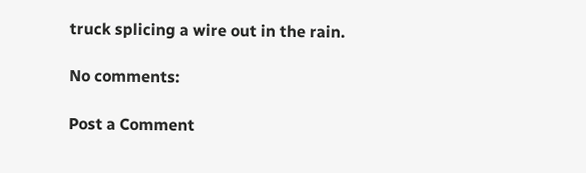truck splicing a wire out in the rain.

No comments:

Post a Comment